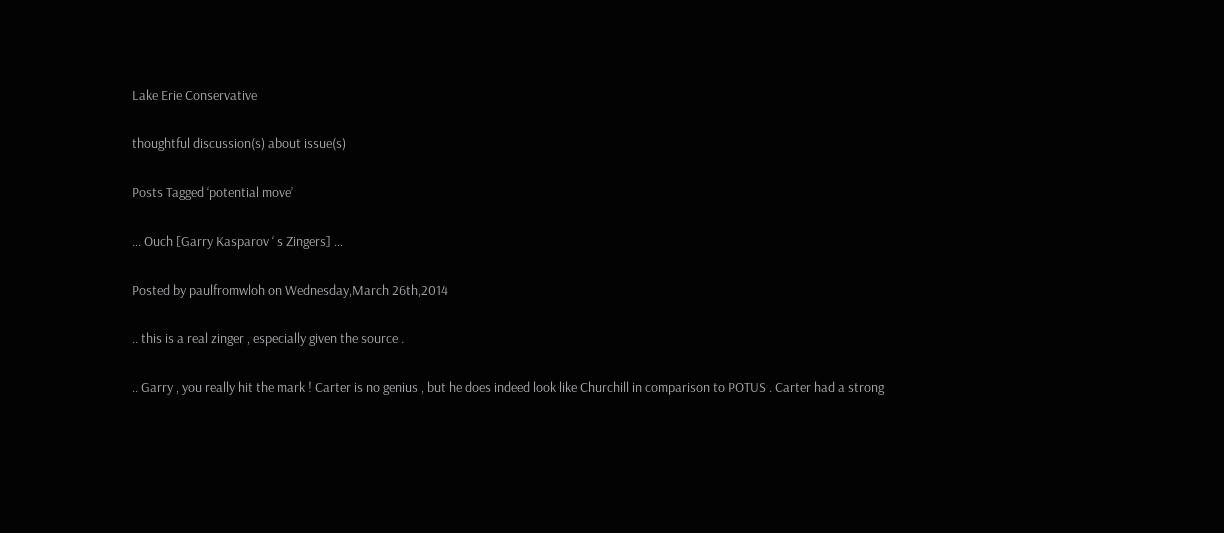Lake Erie Conservative

thoughtful discussion(s) about issue(s)

Posts Tagged ‘potential move’

… Ouch [Garry Kasparov ‘ s Zingers] …

Posted by paulfromwloh on Wednesday,March 26th,2014

.. this is a real zinger , especially given the source .

.. Garry , you really hit the mark ! Carter is no genius , but he does indeed look like Churchill in comparison to POTUS . Carter had a strong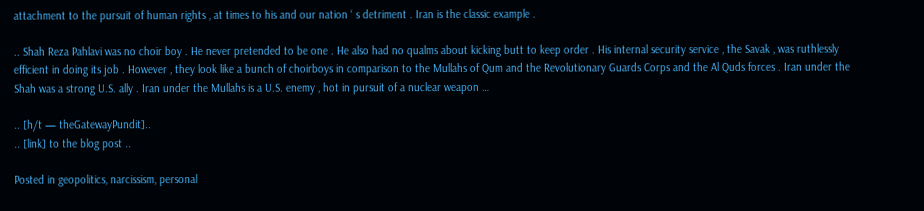attachment to the pursuit of human rights , at times to his and our nation ‘ s detriment . Iran is the classic example .

.. Shah Reza Pahlavi was no choir boy . He never pretended to be one . He also had no qualms about kicking butt to keep order . His internal security service , the Savak , was ruthlessly efficient in doing its job . However , they look like a bunch of choirboys in comparison to the Mullahs of Qum and the Revolutionary Guards Corps and the Al Quds forces . Iran under the Shah was a strong U.S. ally . Iran under the Mullahs is a U.S. enemy , hot in pursuit of a nuclear weapon …

.. [h/t — theGatewayPundit]..
.. [link] to the blog post ..

Posted in geopolitics, narcissism, personal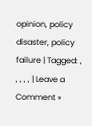opinion, policy disaster, policy failure | Tagged: , , , , , | Leave a Comment »